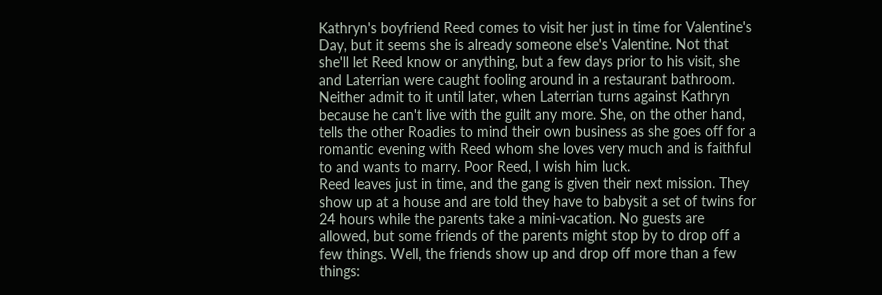Kathryn's boyfriend Reed comes to visit her just in time for Valentine's Day, but it seems she is already someone else's Valentine. Not that she'll let Reed know or anything, but a few days prior to his visit, she and Laterrian were caught fooling around in a restaurant bathroom. Neither admit to it until later, when Laterrian turns against Kathryn because he can't live with the guilt any more. She, on the other hand, tells the other Roadies to mind their own business as she goes off for a romantic evening with Reed whom she loves very much and is faithful to and wants to marry. Poor Reed, I wish him luck.
Reed leaves just in time, and the gang is given their next mission. They show up at a house and are told they have to babysit a set of twins for 24 hours while the parents take a mini-vacation. No guests are allowed, but some friends of the parents might stop by to drop off a few things. Well, the friends show up and drop off more than a few things: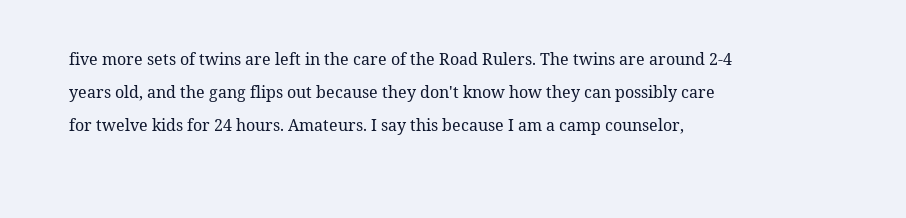five more sets of twins are left in the care of the Road Rulers. The twins are around 2-4 years old, and the gang flips out because they don't know how they can possibly care for twelve kids for 24 hours. Amateurs. I say this because I am a camp counselor,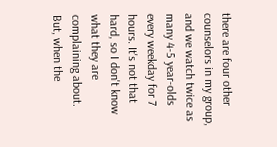there are four other counselors in my group, and we watch twice as many 4-5 year-olds every weekday for 7 hours. It's not that hard, so I don't know what they are complaining about. But, when the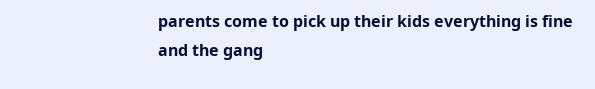parents come to pick up their kids everything is fine and the gang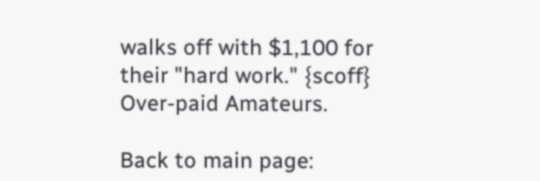walks off with $1,100 for their "hard work." {scoff} Over-paid Amateurs.

Back to main page: